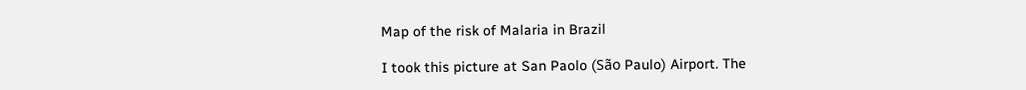Map of the risk of Malaria in Brazil

I took this picture at San Paolo (São Paulo) Airport. The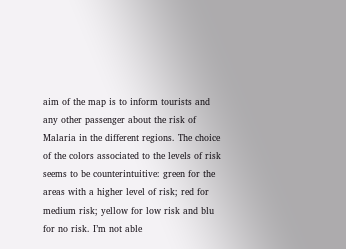aim of the map is to inform tourists and any other passenger about the risk of Malaria in the different regions. The choice of the colors associated to the levels of risk seems to be counterintuitive: green for the areas with a higher level of risk; red for medium risk; yellow for low risk and blu for no risk. I’m not able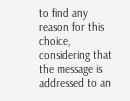to find any reason for this choice, considering that the message is addressed to an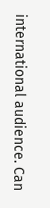international audience. Can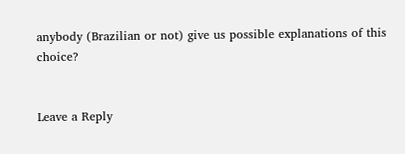anybody (Brazilian or not) give us possible explanations of this choice?


Leave a Reply